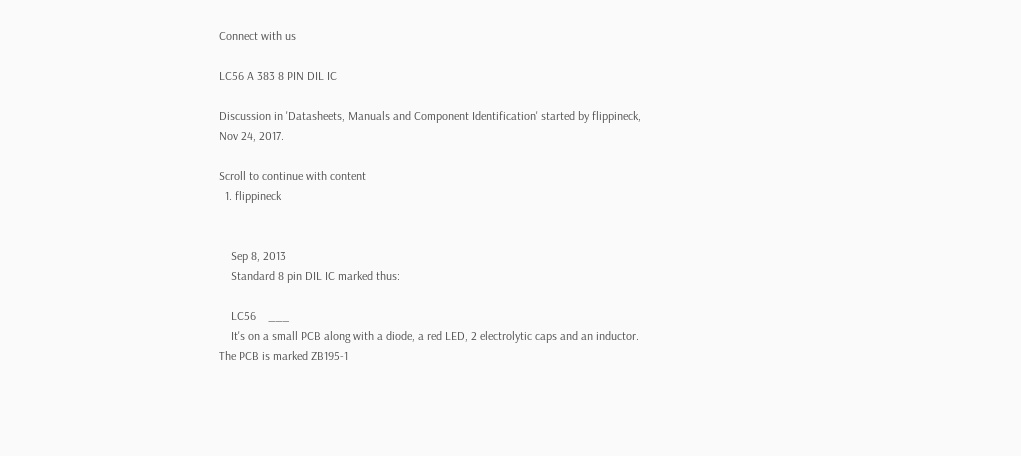Connect with us

LC56 A 383 8 PIN DIL IC

Discussion in 'Datasheets, Manuals and Component Identification' started by flippineck, Nov 24, 2017.

Scroll to continue with content
  1. flippineck


    Sep 8, 2013
    Standard 8 pin DIL IC marked thus:

    LC56    ___
    It's on a small PCB along with a diode, a red LED, 2 electrolytic caps and an inductor. The PCB is marked ZB195-1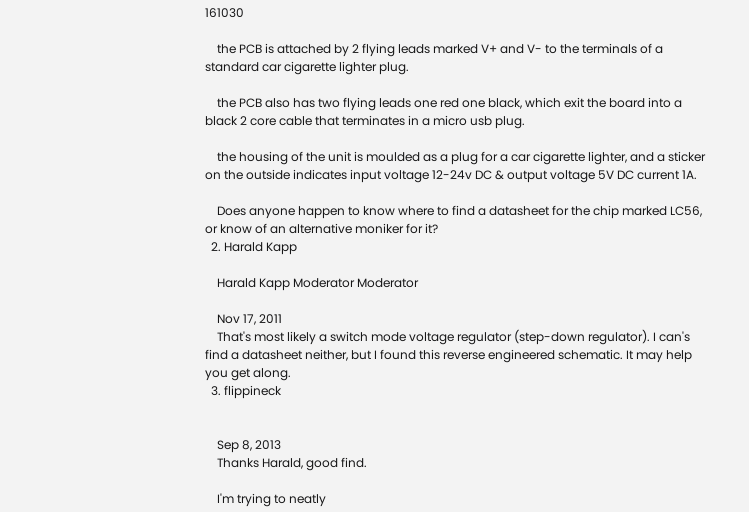161030

    the PCB is attached by 2 flying leads marked V+ and V- to the terminals of a standard car cigarette lighter plug.

    the PCB also has two flying leads one red one black, which exit the board into a black 2 core cable that terminates in a micro usb plug.

    the housing of the unit is moulded as a plug for a car cigarette lighter, and a sticker on the outside indicates input voltage 12-24v DC & output voltage 5V DC current 1A.

    Does anyone happen to know where to find a datasheet for the chip marked LC56, or know of an alternative moniker for it?
  2. Harald Kapp

    Harald Kapp Moderator Moderator

    Nov 17, 2011
    That's most likely a switch mode voltage regulator (step-down regulator). I can's find a datasheet neither, but I found this reverse engineered schematic. It may help you get along.
  3. flippineck


    Sep 8, 2013
    Thanks Harald, good find.

    I'm trying to neatly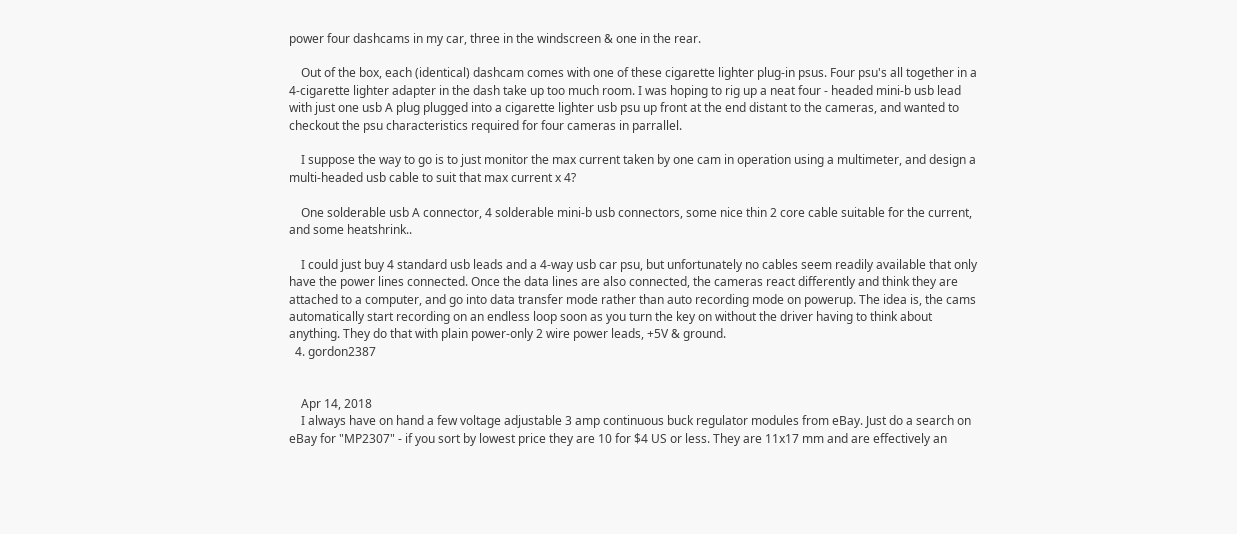power four dashcams in my car, three in the windscreen & one in the rear.

    Out of the box, each (identical) dashcam comes with one of these cigarette lighter plug-in psus. Four psu's all together in a 4-cigarette lighter adapter in the dash take up too much room. I was hoping to rig up a neat four - headed mini-b usb lead with just one usb A plug plugged into a cigarette lighter usb psu up front at the end distant to the cameras, and wanted to checkout the psu characteristics required for four cameras in parrallel.

    I suppose the way to go is to just monitor the max current taken by one cam in operation using a multimeter, and design a multi-headed usb cable to suit that max current x 4?

    One solderable usb A connector, 4 solderable mini-b usb connectors, some nice thin 2 core cable suitable for the current, and some heatshrink..

    I could just buy 4 standard usb leads and a 4-way usb car psu, but unfortunately no cables seem readily available that only have the power lines connected. Once the data lines are also connected, the cameras react differently and think they are attached to a computer, and go into data transfer mode rather than auto recording mode on powerup. The idea is, the cams automatically start recording on an endless loop soon as you turn the key on without the driver having to think about anything. They do that with plain power-only 2 wire power leads, +5V & ground.
  4. gordon2387


    Apr 14, 2018
    I always have on hand a few voltage adjustable 3 amp continuous buck regulator modules from eBay. Just do a search on eBay for "MP2307" - if you sort by lowest price they are 10 for $4 US or less. They are 11x17 mm and are effectively an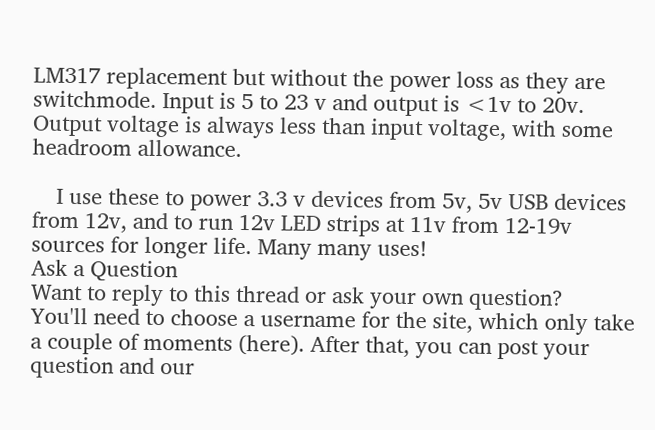LM317 replacement but without the power loss as they are switchmode. Input is 5 to 23 v and output is <1v to 20v. Output voltage is always less than input voltage, with some headroom allowance.

    I use these to power 3.3 v devices from 5v, 5v USB devices from 12v, and to run 12v LED strips at 11v from 12-19v sources for longer life. Many many uses!
Ask a Question
Want to reply to this thread or ask your own question?
You'll need to choose a username for the site, which only take a couple of moments (here). After that, you can post your question and our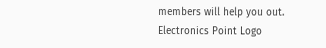members will help you out.
Electronics Point Logo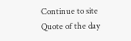Continue to site
Quote of the day